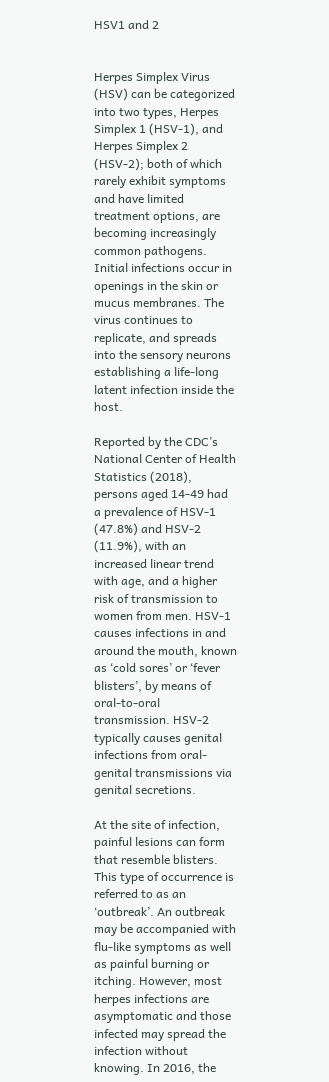HSV1 and 2


Herpes Simplex Virus (HSV) can be categorized into two types, Herpes Simplex 1 (HSV-1), and Herpes Simplex 2 (HSV-2); both of which rarely exhibit symptoms and have limited treatment options, are becoming increasingly common pathogens. Initial infections occur in openings in the skin or mucus membranes. The virus continues to replicate, and spreads into the sensory neurons establishing a life-long latent infection inside the host.

Reported by the CDC’s National Center of Health Statistics (2018), persons aged 14-49 had a prevalence of HSV-1 (47.8%) and HSV-2 (11.9%), with an increased linear trend with age, and a higher risk of transmission to women from men. HSV-1 causes infections in and around the mouth, known as ‘cold sores’ or ‘fever blisters’, by means of oral-to-oral transmission. HSV-2 typically causes genital infections from oral-genital transmissions via genital secretions.

At the site of infection, painful lesions can form that resemble blisters. This type of occurrence is referred to as an ‘outbreak’. An outbreak may be accompanied with flu-like symptoms as well as painful burning or itching. However, most herpes infections are asymptomatic and those infected may spread the infection without knowing. In 2016, the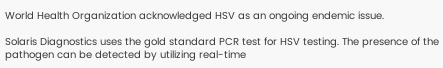World Health Organization acknowledged HSV as an ongoing endemic issue.

Solaris Diagnostics uses the gold standard PCR test for HSV testing. The presence of the pathogen can be detected by utilizing real-time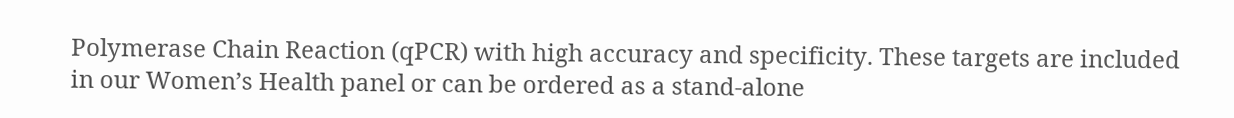Polymerase Chain Reaction (qPCR) with high accuracy and specificity. These targets are included in our Women’s Health panel or can be ordered as a stand-alone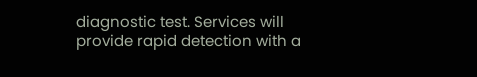diagnostic test. Services will provide rapid detection with a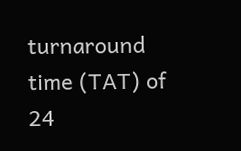turnaround time (TAT) of 24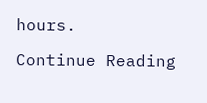hours.

Continue Reading